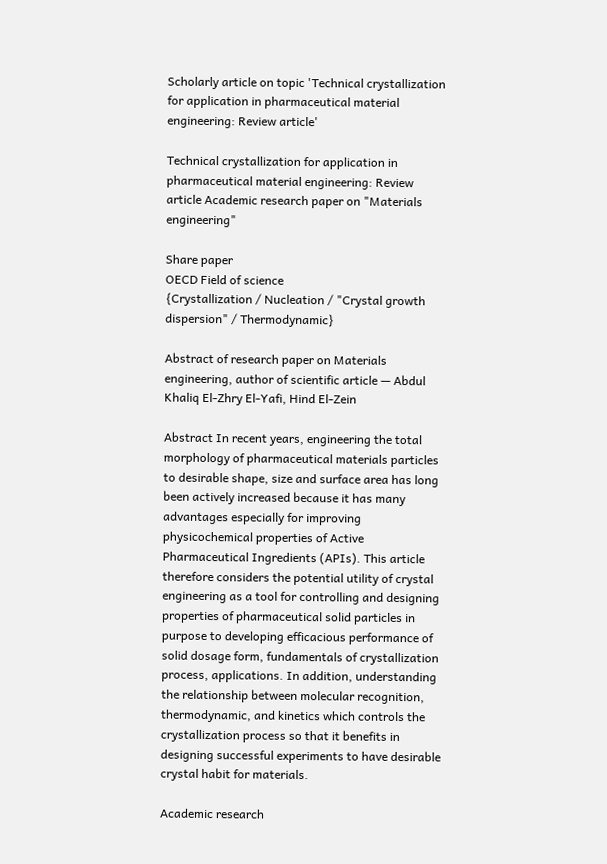Scholarly article on topic 'Technical crystallization for application in pharmaceutical material engineering: Review article'

Technical crystallization for application in pharmaceutical material engineering: Review article Academic research paper on "Materials engineering"

Share paper
OECD Field of science
{Crystallization / Nucleation / "Crystal growth dispersion" / Thermodynamic}

Abstract of research paper on Materials engineering, author of scientific article — Abdul Khaliq El-Zhry El-Yafi, Hind El-Zein

Abstract In recent years, engineering the total morphology of pharmaceutical materials particles to desirable shape, size and surface area has long been actively increased because it has many advantages especially for improving physicochemical properties of Active Pharmaceutical Ingredients (APIs). This article therefore considers the potential utility of crystal engineering as a tool for controlling and designing properties of pharmaceutical solid particles in purpose to developing efficacious performance of solid dosage form, fundamentals of crystallization process, applications. In addition, understanding the relationship between molecular recognition, thermodynamic, and kinetics which controls the crystallization process so that it benefits in designing successful experiments to have desirable crystal habit for materials.

Academic research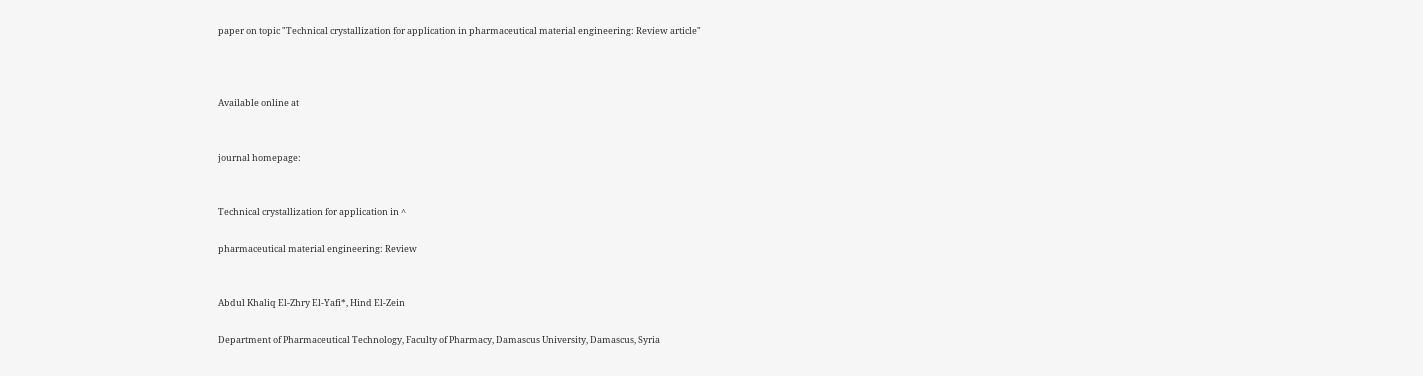paper on topic "Technical crystallization for application in pharmaceutical material engineering: Review article"



Available online at


journal homepage:


Technical crystallization for application in ^

pharmaceutical material engineering: Review


Abdul Khaliq El-Zhry El-Yafi*, Hind El-Zein

Department of Pharmaceutical Technology, Faculty of Pharmacy, Damascus University, Damascus, Syria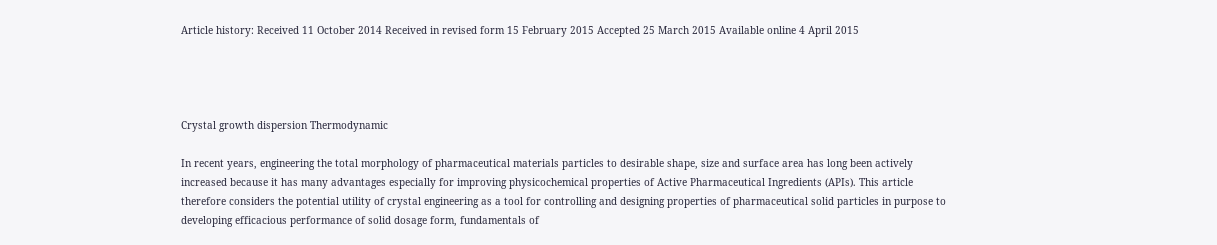Article history: Received 11 October 2014 Received in revised form 15 February 2015 Accepted 25 March 2015 Available online 4 April 2015




Crystal growth dispersion Thermodynamic

In recent years, engineering the total morphology of pharmaceutical materials particles to desirable shape, size and surface area has long been actively increased because it has many advantages especially for improving physicochemical properties of Active Pharmaceutical Ingredients (APIs). This article therefore considers the potential utility of crystal engineering as a tool for controlling and designing properties of pharmaceutical solid particles in purpose to developing efficacious performance of solid dosage form, fundamentals of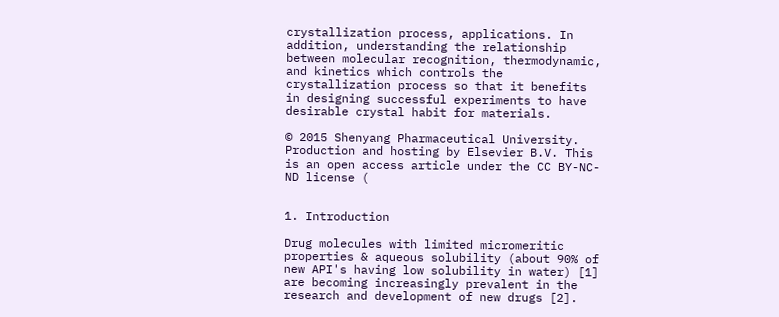crystallization process, applications. In addition, understanding the relationship between molecular recognition, thermodynamic, and kinetics which controls the crystallization process so that it benefits in designing successful experiments to have desirable crystal habit for materials.

© 2015 Shenyang Pharmaceutical University. Production and hosting by Elsevier B.V. This is an open access article under the CC BY-NC-ND license (


1. Introduction

Drug molecules with limited micromeritic properties & aqueous solubility (about 90% of new API's having low solubility in water) [1] are becoming increasingly prevalent in the research and development of new drugs [2].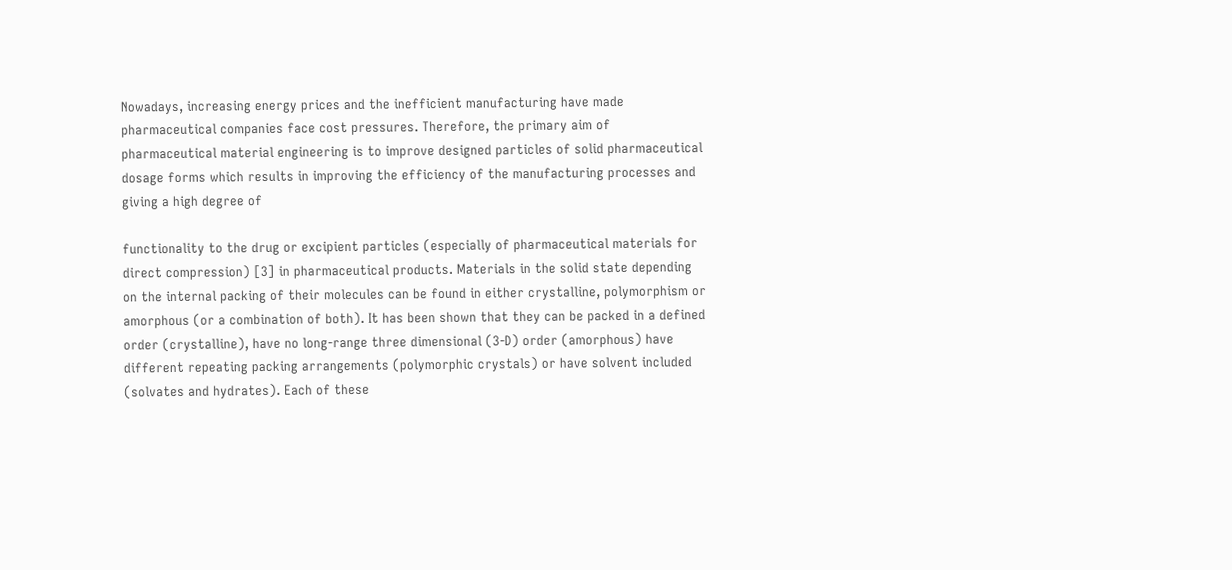Nowadays, increasing energy prices and the inefficient manufacturing have made pharmaceutical companies face cost pressures. Therefore, the primary aim of pharmaceutical material engineering is to improve designed particles of solid pharmaceutical dosage forms which results in improving the efficiency of the manufacturing processes and giving a high degree of

functionality to the drug or excipient particles (especially of pharmaceutical materials for direct compression) [3] in pharmaceutical products. Materials in the solid state depending on the internal packing of their molecules can be found in either crystalline, polymorphism or amorphous (or a combination of both). It has been shown that they can be packed in a defined order (crystalline), have no long-range three dimensional (3-D) order (amorphous) have different repeating packing arrangements (polymorphic crystals) or have solvent included (solvates and hydrates). Each of these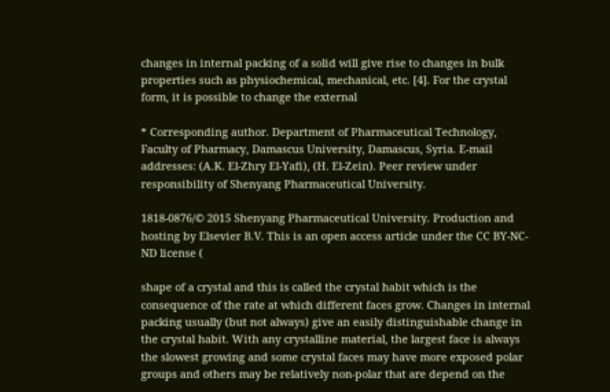changes in internal packing of a solid will give rise to changes in bulk properties such as physiochemical, mechanical, etc. [4]. For the crystal form, it is possible to change the external

* Corresponding author. Department of Pharmaceutical Technology, Faculty of Pharmacy, Damascus University, Damascus, Syria. E-mail addresses: (A.K. El-Zhry El-Yafi), (H. El-Zein). Peer review under responsibility of Shenyang Pharmaceutical University.

1818-0876/© 2015 Shenyang Pharmaceutical University. Production and hosting by Elsevier B.V. This is an open access article under the CC BY-NC-ND license (

shape of a crystal and this is called the crystal habit which is the consequence of the rate at which different faces grow. Changes in internal packing usually (but not always) give an easily distinguishable change in the crystal habit. With any crystalline material, the largest face is always the slowest growing and some crystal faces may have more exposed polar groups and others may be relatively non-polar that are depend on the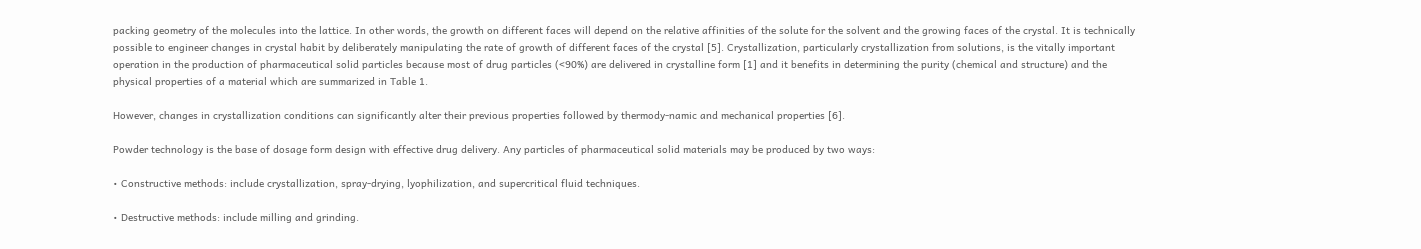packing geometry of the molecules into the lattice. In other words, the growth on different faces will depend on the relative affinities of the solute for the solvent and the growing faces of the crystal. It is technically possible to engineer changes in crystal habit by deliberately manipulating the rate of growth of different faces of the crystal [5]. Crystallization, particularly crystallization from solutions, is the vitally important operation in the production of pharmaceutical solid particles because most of drug particles (<90%) are delivered in crystalline form [1] and it benefits in determining the purity (chemical and structure) and the physical properties of a material which are summarized in Table 1.

However, changes in crystallization conditions can significantly alter their previous properties followed by thermody-namic and mechanical properties [6].

Powder technology is the base of dosage form design with effective drug delivery. Any particles of pharmaceutical solid materials may be produced by two ways:

• Constructive methods: include crystallization, spray-drying, lyophilization, and supercritical fluid techniques.

• Destructive methods: include milling and grinding.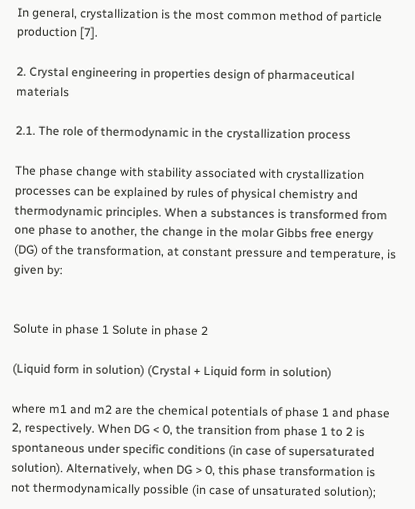In general, crystallization is the most common method of particle production [7].

2. Crystal engineering in properties design of pharmaceutical materials

2.1. The role of thermodynamic in the crystallization process

The phase change with stability associated with crystallization processes can be explained by rules of physical chemistry and thermodynamic principles. When a substances is transformed from one phase to another, the change in the molar Gibbs free energy (DG) of the transformation, at constant pressure and temperature, is given by:


Solute in phase 1 Solute in phase 2

(Liquid form in solution) (Crystal + Liquid form in solution)

where m1 and m2 are the chemical potentials of phase 1 and phase 2, respectively. When DG < 0, the transition from phase 1 to 2 is spontaneous under specific conditions (in case of supersaturated solution). Alternatively, when DG > 0, this phase transformation is not thermodynamically possible (in case of unsaturated solution);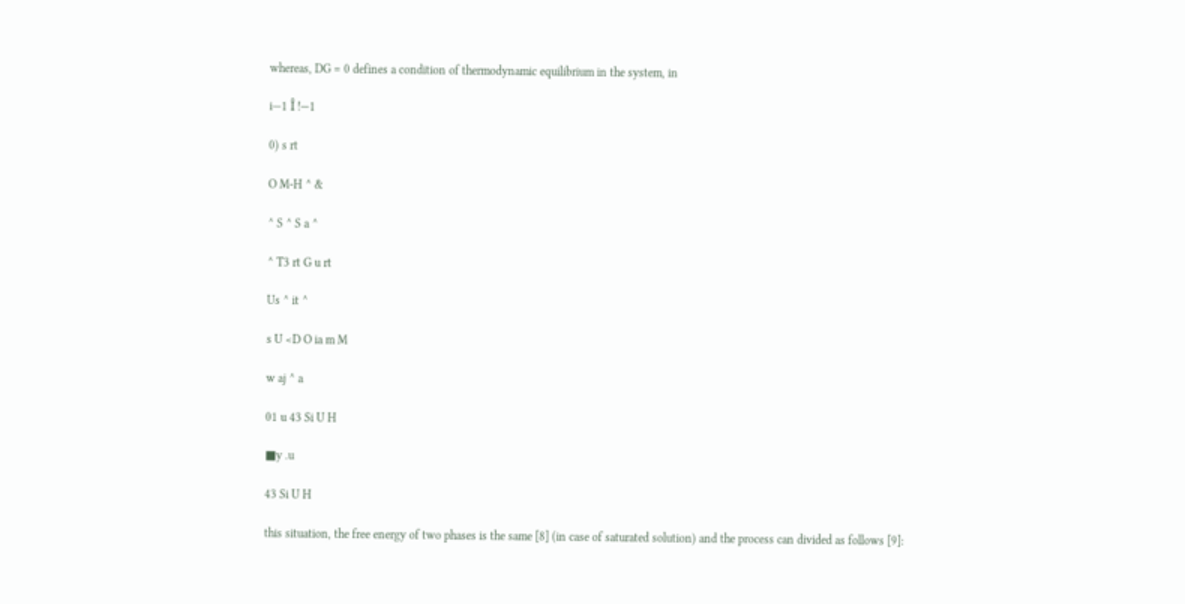whereas, DG = 0 defines a condition of thermodynamic equilibrium in the system, in

i—1 Î !—1

0) s rt

O M-H ^ &

^ S ^ S a ^

^ T3 rt G u rt

Us ^ it ^

s U <D O ia m M

w aj ^ a

01 u 43 Si U H

■y .u

43 Si U H

this situation, the free energy of two phases is the same [8] (in case of saturated solution) and the process can divided as follows [9]: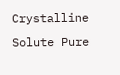Crystalline Solute Pure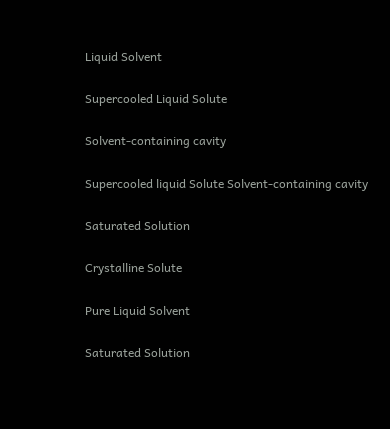Liquid Solvent

Supercooled Liquid Solute

Solvent-containing cavity

Supercooled liquid Solute Solvent-containing cavity

Saturated Solution

Crystalline Solute

Pure Liquid Solvent

Saturated Solution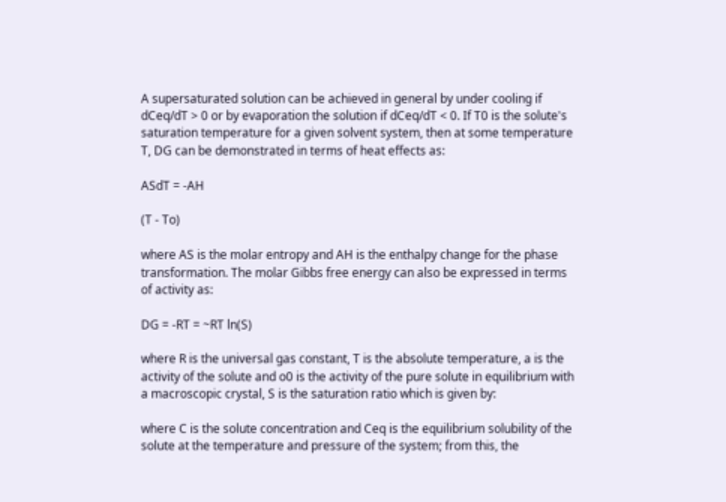A supersaturated solution can be achieved in general by under cooling if dCeq/dT > 0 or by evaporation the solution if dCeq/dT < 0. If T0 is the solute's saturation temperature for a given solvent system, then at some temperature T, DG can be demonstrated in terms of heat effects as:

ASdT = -AH

(T - To)

where AS is the molar entropy and AH is the enthalpy change for the phase transformation. The molar Gibbs free energy can also be expressed in terms of activity as:

DG = -RT = ~RT ln(S)

where R is the universal gas constant, T is the absolute temperature, a is the activity of the solute and o0 is the activity of the pure solute in equilibrium with a macroscopic crystal, S is the saturation ratio which is given by:

where C is the solute concentration and Ceq is the equilibrium solubility of the solute at the temperature and pressure of the system; from this, the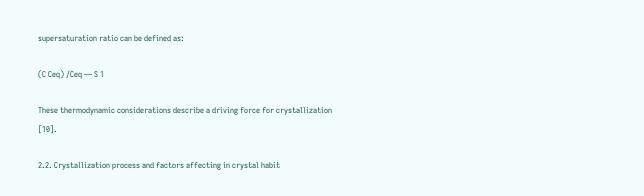supersaturation ratio can be defined as:

(C Ceq) /Ceq — S 1

These thermodynamic considerations describe a driving force for crystallization [10].

2.2. Crystallization process and factors affecting in crystal habit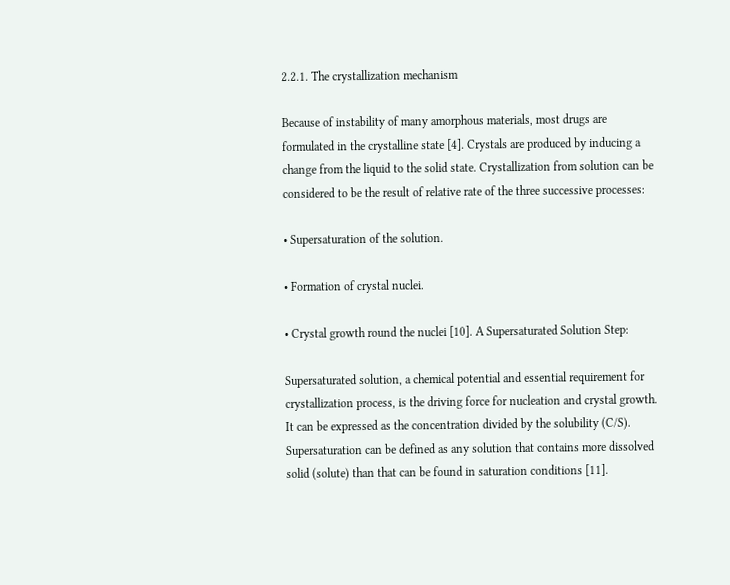2.2.1. The crystallization mechanism

Because of instability of many amorphous materials, most drugs are formulated in the crystalline state [4]. Crystals are produced by inducing a change from the liquid to the solid state. Crystallization from solution can be considered to be the result of relative rate of the three successive processes:

• Supersaturation of the solution.

• Formation of crystal nuclei.

• Crystal growth round the nuclei [10]. A Supersaturated Solution Step:

Supersaturated solution, a chemical potential and essential requirement for crystallization process, is the driving force for nucleation and crystal growth. It can be expressed as the concentration divided by the solubility (C/S). Supersaturation can be defined as any solution that contains more dissolved solid (solute) than that can be found in saturation conditions [11].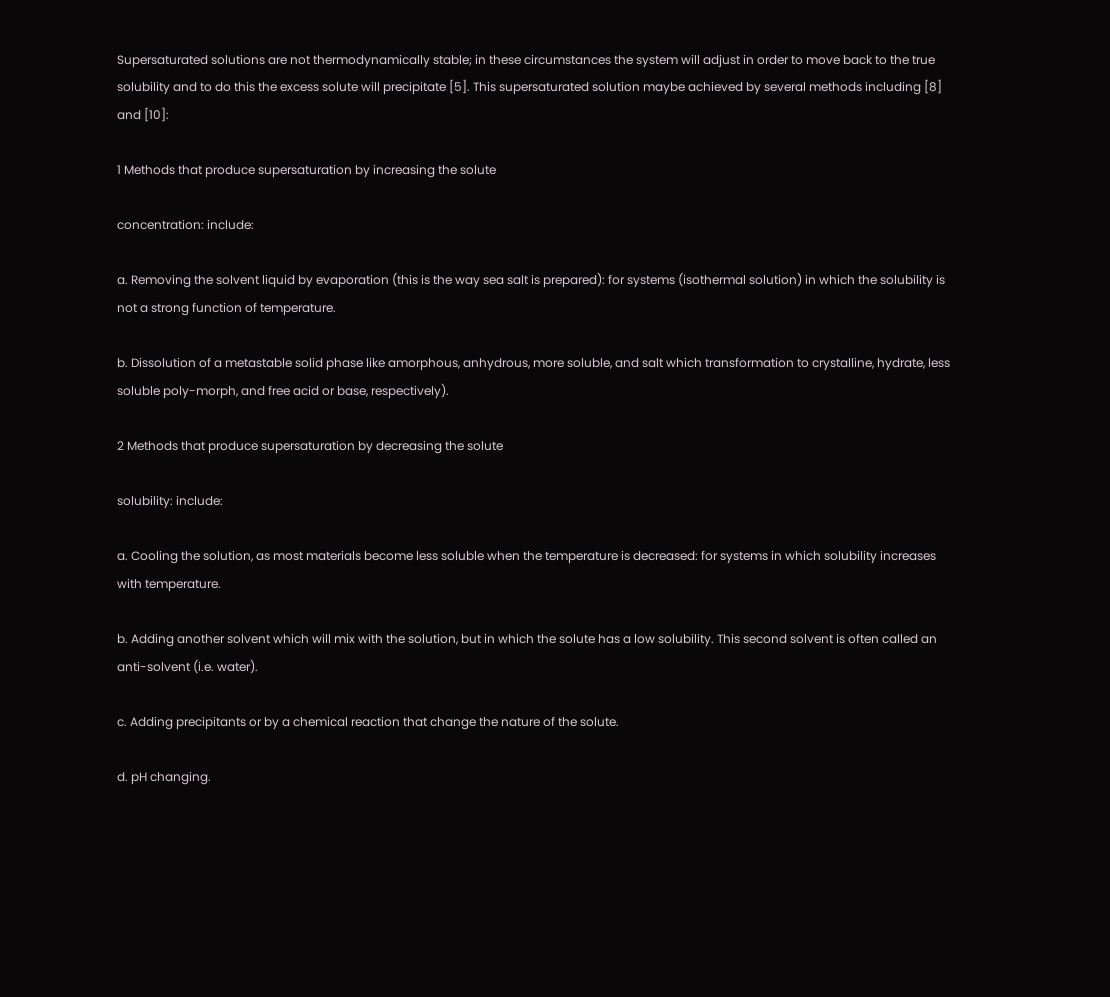Supersaturated solutions are not thermodynamically stable; in these circumstances the system will adjust in order to move back to the true solubility and to do this the excess solute will precipitate [5]. This supersaturated solution maybe achieved by several methods including [8] and [10]:

1 Methods that produce supersaturation by increasing the solute

concentration: include:

a. Removing the solvent liquid by evaporation (this is the way sea salt is prepared): for systems (isothermal solution) in which the solubility is not a strong function of temperature.

b. Dissolution of a metastable solid phase like amorphous, anhydrous, more soluble, and salt which transformation to crystalline, hydrate, less soluble poly-morph, and free acid or base, respectively).

2 Methods that produce supersaturation by decreasing the solute

solubility: include:

a. Cooling the solution, as most materials become less soluble when the temperature is decreased: for systems in which solubility increases with temperature.

b. Adding another solvent which will mix with the solution, but in which the solute has a low solubility. This second solvent is often called an anti-solvent (i.e. water).

c. Adding precipitants or by a chemical reaction that change the nature of the solute.

d. pH changing.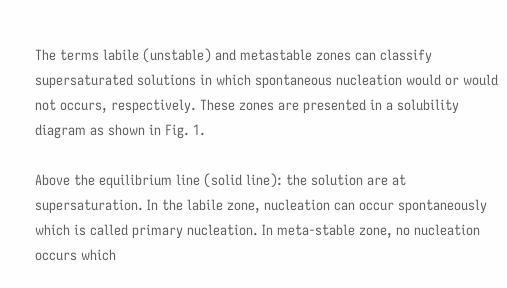The terms labile (unstable) and metastable zones can classify supersaturated solutions in which spontaneous nucleation would or would not occurs, respectively. These zones are presented in a solubility diagram as shown in Fig. 1.

Above the equilibrium line (solid line): the solution are at supersaturation. In the labile zone, nucleation can occur spontaneously which is called primary nucleation. In meta-stable zone, no nucleation occurs which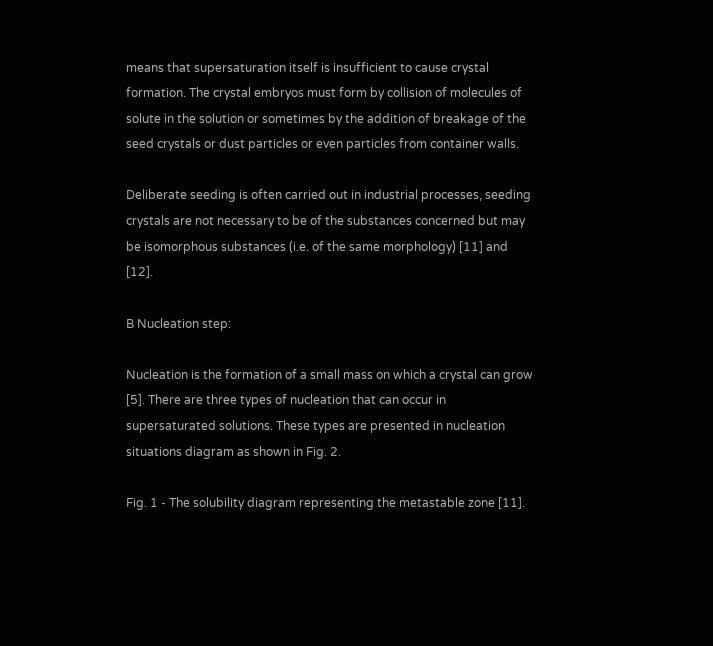means that supersaturation itself is insufficient to cause crystal formation. The crystal embryos must form by collision of molecules of solute in the solution or sometimes by the addition of breakage of the seed crystals or dust particles or even particles from container walls.

Deliberate seeding is often carried out in industrial processes, seeding crystals are not necessary to be of the substances concerned but may be isomorphous substances (i.e. of the same morphology) [11] and [12].

B Nucleation step:

Nucleation is the formation of a small mass on which a crystal can grow [5]. There are three types of nucleation that can occur in supersaturated solutions. These types are presented in nucleation situations diagram as shown in Fig. 2.

Fig. 1 - The solubility diagram representing the metastable zone [11].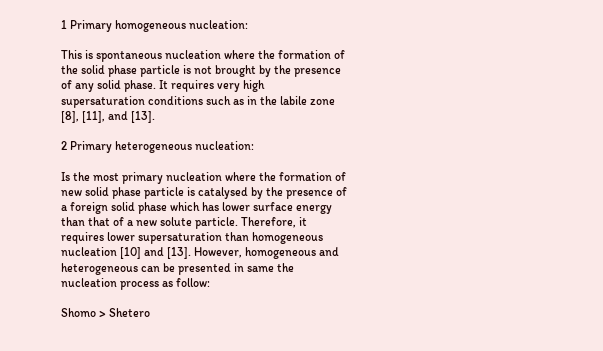1 Primary homogeneous nucleation:

This is spontaneous nucleation where the formation of the solid phase particle is not brought by the presence of any solid phase. It requires very high supersaturation conditions such as in the labile zone [8], [11], and [13].

2 Primary heterogeneous nucleation:

Is the most primary nucleation where the formation of new solid phase particle is catalysed by the presence of a foreign solid phase which has lower surface energy than that of a new solute particle. Therefore, it requires lower supersaturation than homogeneous nucleation [10] and [13]. However, homogeneous and heterogeneous can be presented in same the nucleation process as follow:

Shomo > Shetero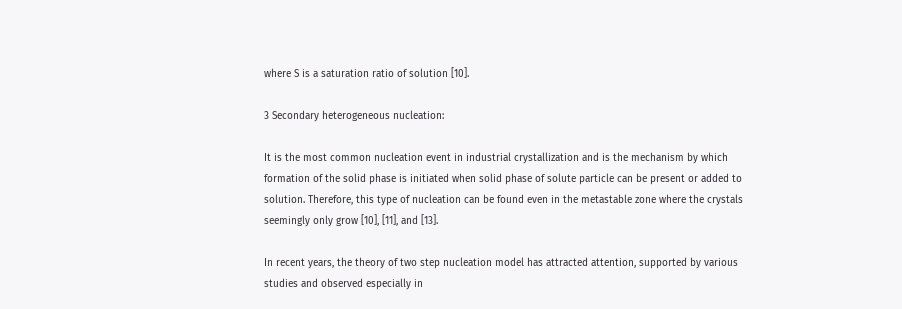where S is a saturation ratio of solution [10].

3 Secondary heterogeneous nucleation:

It is the most common nucleation event in industrial crystallization and is the mechanism by which formation of the solid phase is initiated when solid phase of solute particle can be present or added to solution. Therefore, this type of nucleation can be found even in the metastable zone where the crystals seemingly only grow [10], [11], and [13].

In recent years, the theory of two step nucleation model has attracted attention, supported by various studies and observed especially in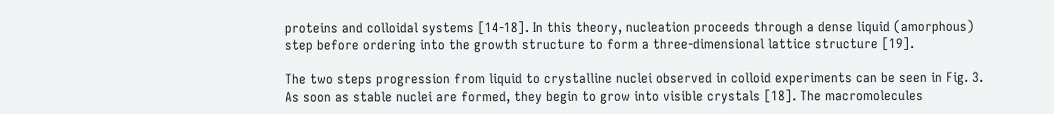proteins and colloidal systems [14-18]. In this theory, nucleation proceeds through a dense liquid (amorphous) step before ordering into the growth structure to form a three-dimensional lattice structure [19].

The two steps progression from liquid to crystalline nuclei observed in colloid experiments can be seen in Fig. 3. As soon as stable nuclei are formed, they begin to grow into visible crystals [18]. The macromolecules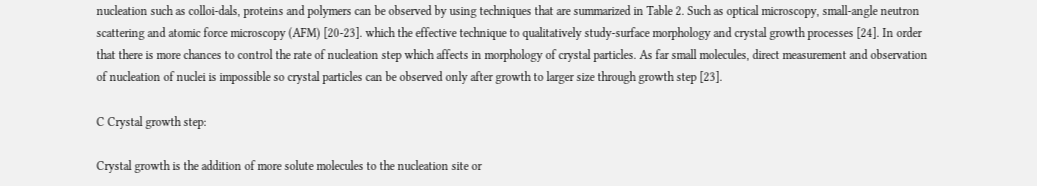nucleation such as colloi-dals, proteins and polymers can be observed by using techniques that are summarized in Table 2. Such as optical microscopy, small-angle neutron scattering and atomic force microscopy (AFM) [20-23]. which the effective technique to qualitatively study-surface morphology and crystal growth processes [24]. In order that there is more chances to control the rate of nucleation step which affects in morphology of crystal particles. As far small molecules, direct measurement and observation of nucleation of nuclei is impossible so crystal particles can be observed only after growth to larger size through growth step [23].

C Crystal growth step:

Crystal growth is the addition of more solute molecules to the nucleation site or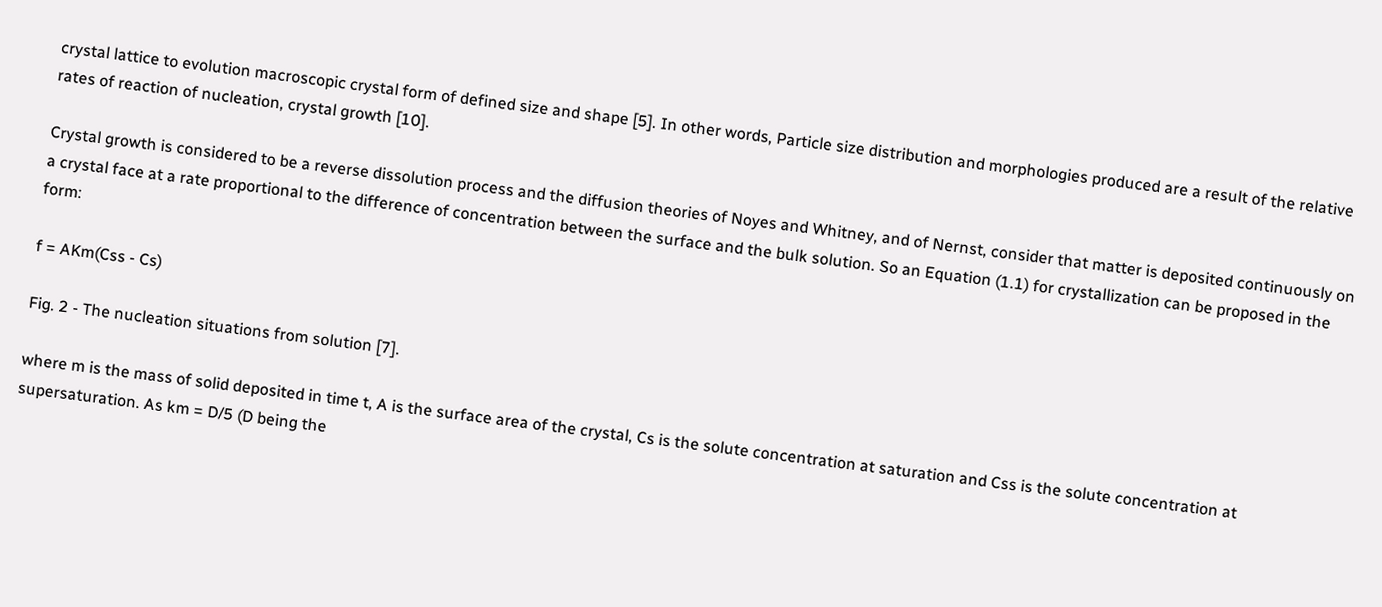crystal lattice to evolution macroscopic crystal form of defined size and shape [5]. In other words, Particle size distribution and morphologies produced are a result of the relative rates of reaction of nucleation, crystal growth [10].

Crystal growth is considered to be a reverse dissolution process and the diffusion theories of Noyes and Whitney, and of Nernst, consider that matter is deposited continuously on a crystal face at a rate proportional to the difference of concentration between the surface and the bulk solution. So an Equation (1.1) for crystallization can be proposed in the form:

f = AKm(Css - Cs)

Fig. 2 - The nucleation situations from solution [7].

where m is the mass of solid deposited in time t, A is the surface area of the crystal, Cs is the solute concentration at saturation and Css is the solute concentration at supersaturation. As km = D/5 (D being the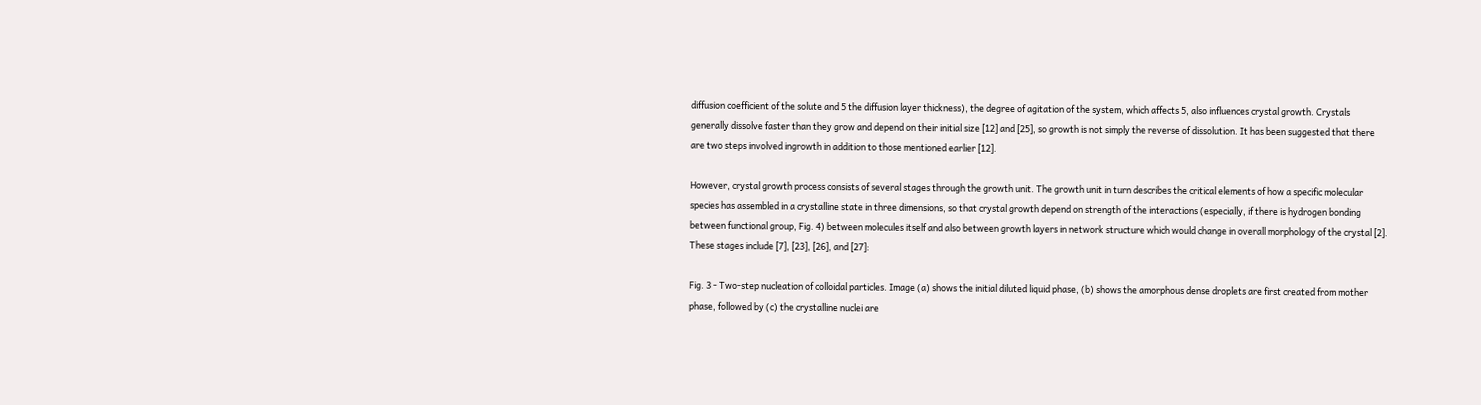diffusion coefficient of the solute and 5 the diffusion layer thickness), the degree of agitation of the system, which affects 5, also influences crystal growth. Crystals generally dissolve faster than they grow and depend on their initial size [12] and [25], so growth is not simply the reverse of dissolution. It has been suggested that there are two steps involved ingrowth in addition to those mentioned earlier [12].

However, crystal growth process consists of several stages through the growth unit. The growth unit in turn describes the critical elements of how a specific molecular species has assembled in a crystalline state in three dimensions, so that crystal growth depend on strength of the interactions (especially, if there is hydrogen bonding between functional group, Fig. 4) between molecules itself and also between growth layers in network structure which would change in overall morphology of the crystal [2]. These stages include [7], [23], [26], and [27]:

Fig. 3 - Two-step nucleation of colloidal particles. Image (a) shows the initial diluted liquid phase, (b) shows the amorphous dense droplets are first created from mother phase, followed by (c) the crystalline nuclei are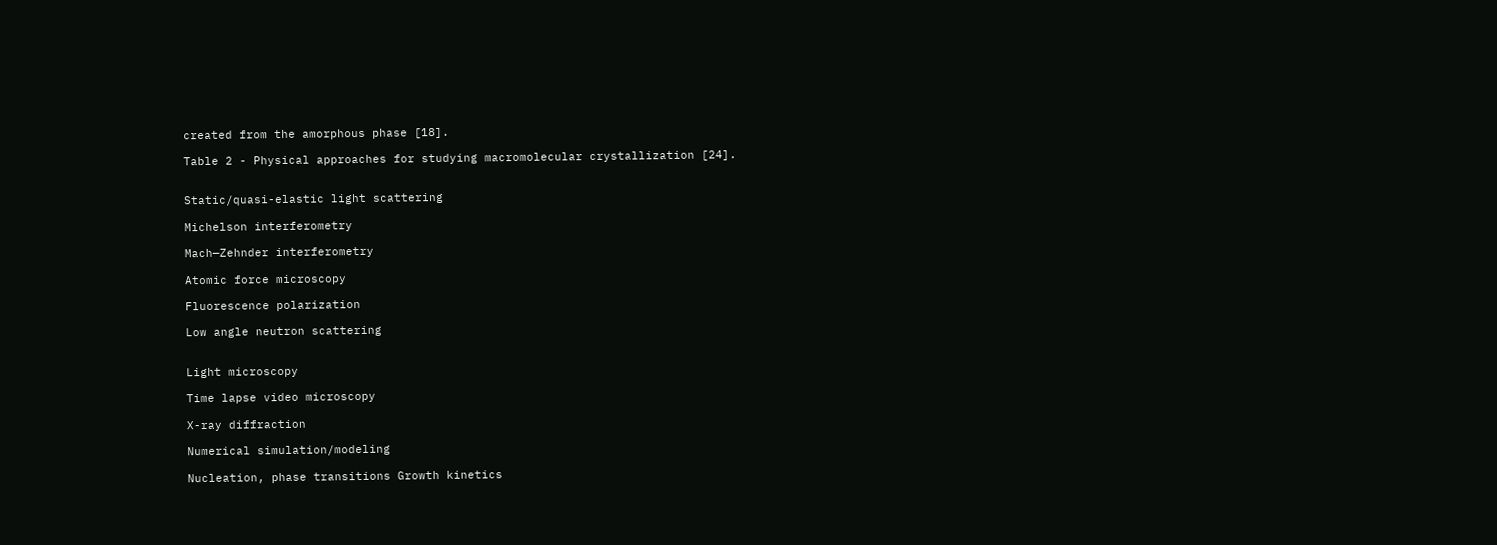created from the amorphous phase [18].

Table 2 - Physical approaches for studying macromolecular crystallization [24].


Static/quasi-elastic light scattering

Michelson interferometry

Mach—Zehnder interferometry

Atomic force microscopy

Fluorescence polarization

Low angle neutron scattering


Light microscopy

Time lapse video microscopy

X-ray diffraction

Numerical simulation/modeling

Nucleation, phase transitions Growth kinetics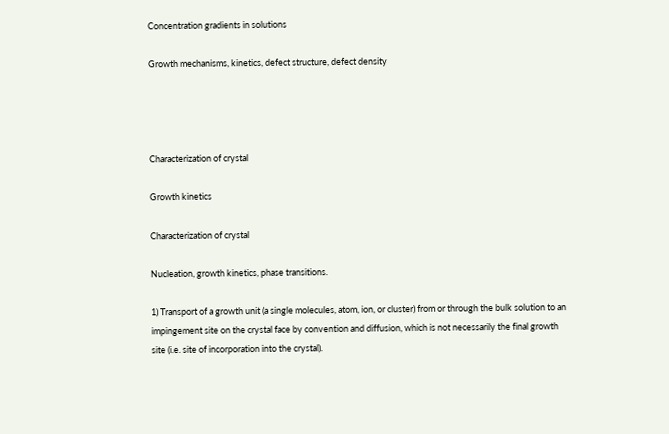Concentration gradients in solutions

Growth mechanisms, kinetics, defect structure, defect density




Characterization of crystal

Growth kinetics

Characterization of crystal

Nucleation, growth kinetics, phase transitions.

1) Transport of a growth unit (a single molecules, atom, ion, or cluster) from or through the bulk solution to an impingement site on the crystal face by convention and diffusion, which is not necessarily the final growth site (i.e. site of incorporation into the crystal).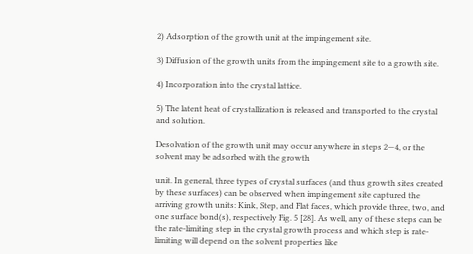2) Adsorption of the growth unit at the impingement site.

3) Diffusion of the growth units from the impingement site to a growth site.

4) Incorporation into the crystal lattice.

5) The latent heat of crystallization is released and transported to the crystal and solution.

Desolvation of the growth unit may occur anywhere in steps 2—4, or the solvent may be adsorbed with the growth

unit. In general, three types of crystal surfaces (and thus growth sites created by these surfaces) can be observed when impingement site captured the arriving growth units: Kink, Step, and Flat faces, which provide three, two, and one surface bond(s), respectively Fig. 5 [28]. As well, any of these steps can be the rate-limiting step in the crystal growth process and which step is rate-limiting will depend on the solvent properties like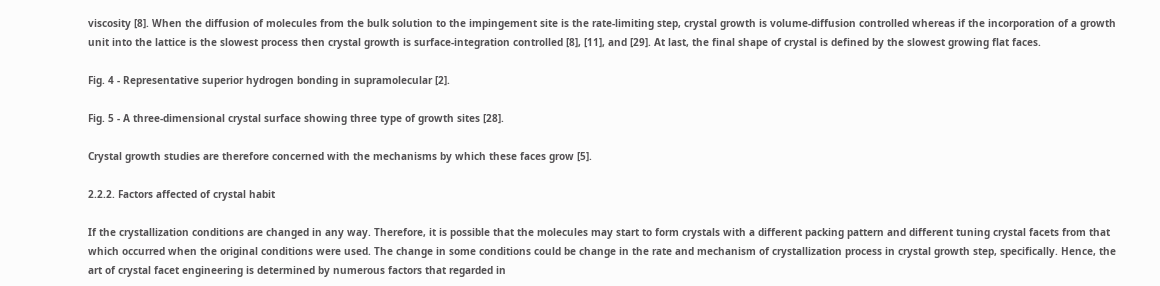viscosity [8]. When the diffusion of molecules from the bulk solution to the impingement site is the rate-limiting step, crystal growth is volume-diffusion controlled whereas if the incorporation of a growth unit into the lattice is the slowest process then crystal growth is surface-integration controlled [8], [11], and [29]. At last, the final shape of crystal is defined by the slowest growing flat faces.

Fig. 4 - Representative superior hydrogen bonding in supramolecular [2].

Fig. 5 - A three-dimensional crystal surface showing three type of growth sites [28].

Crystal growth studies are therefore concerned with the mechanisms by which these faces grow [5].

2.2.2. Factors affected of crystal habit

If the crystallization conditions are changed in any way. Therefore, it is possible that the molecules may start to form crystals with a different packing pattern and different tuning crystal facets from that which occurred when the original conditions were used. The change in some conditions could be change in the rate and mechanism of crystallization process in crystal growth step, specifically. Hence, the art of crystal facet engineering is determined by numerous factors that regarded in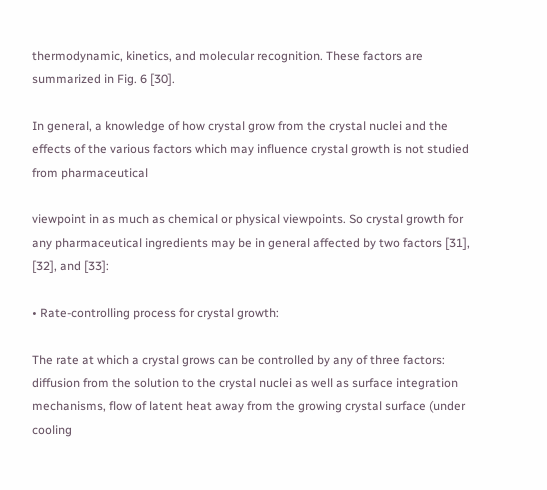thermodynamic, kinetics, and molecular recognition. These factors are summarized in Fig. 6 [30].

In general, a knowledge of how crystal grow from the crystal nuclei and the effects of the various factors which may influence crystal growth is not studied from pharmaceutical

viewpoint in as much as chemical or physical viewpoints. So crystal growth for any pharmaceutical ingredients may be in general affected by two factors [31], [32], and [33]:

• Rate-controlling process for crystal growth:

The rate at which a crystal grows can be controlled by any of three factors: diffusion from the solution to the crystal nuclei as well as surface integration mechanisms, flow of latent heat away from the growing crystal surface (under cooling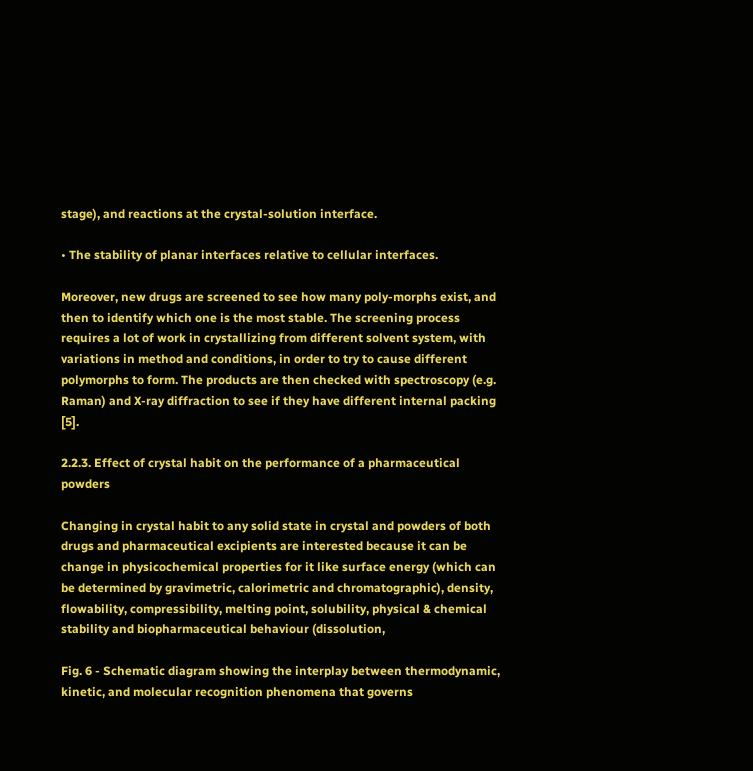stage), and reactions at the crystal-solution interface.

• The stability of planar interfaces relative to cellular interfaces.

Moreover, new drugs are screened to see how many poly-morphs exist, and then to identify which one is the most stable. The screening process requires a lot of work in crystallizing from different solvent system, with variations in method and conditions, in order to try to cause different polymorphs to form. The products are then checked with spectroscopy (e.g. Raman) and X-ray diffraction to see if they have different internal packing [5].

2.2.3. Effect of crystal habit on the performance of a pharmaceutical powders

Changing in crystal habit to any solid state in crystal and powders of both drugs and pharmaceutical excipients are interested because it can be change in physicochemical properties for it like surface energy (which can be determined by gravimetric, calorimetric and chromatographic), density, flowability, compressibility, melting point, solubility, physical & chemical stability and biopharmaceutical behaviour (dissolution,

Fig. 6 - Schematic diagram showing the interplay between thermodynamic, kinetic, and molecular recognition phenomena that governs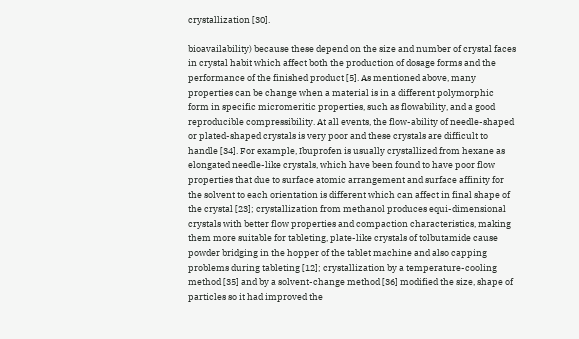crystallization [30].

bioavailability) because these depend on the size and number of crystal faces in crystal habit which affect both the production of dosage forms and the performance of the finished product [5]. As mentioned above, many properties can be change when a material is in a different polymorphic form in specific micromeritic properties, such as flowability, and a good reproducible compressibility. At all events, the flow-ability of needle-shaped or plated-shaped crystals is very poor and these crystals are difficult to handle [34]. For example, Ibuprofen is usually crystallized from hexane as elongated needle-like crystals, which have been found to have poor flow properties that due to surface atomic arrangement and surface affinity for the solvent to each orientation is different which can affect in final shape of the crystal [23]; crystallization from methanol produces equi-dimensional crystals with better flow properties and compaction characteristics, making them more suitable for tableting, plate-like crystals of tolbutamide cause powder bridging in the hopper of the tablet machine and also capping problems during tableting [12]; crystallization by a temperature-cooling method [35] and by a solvent-change method [36] modified the size, shape of particles so it had improved the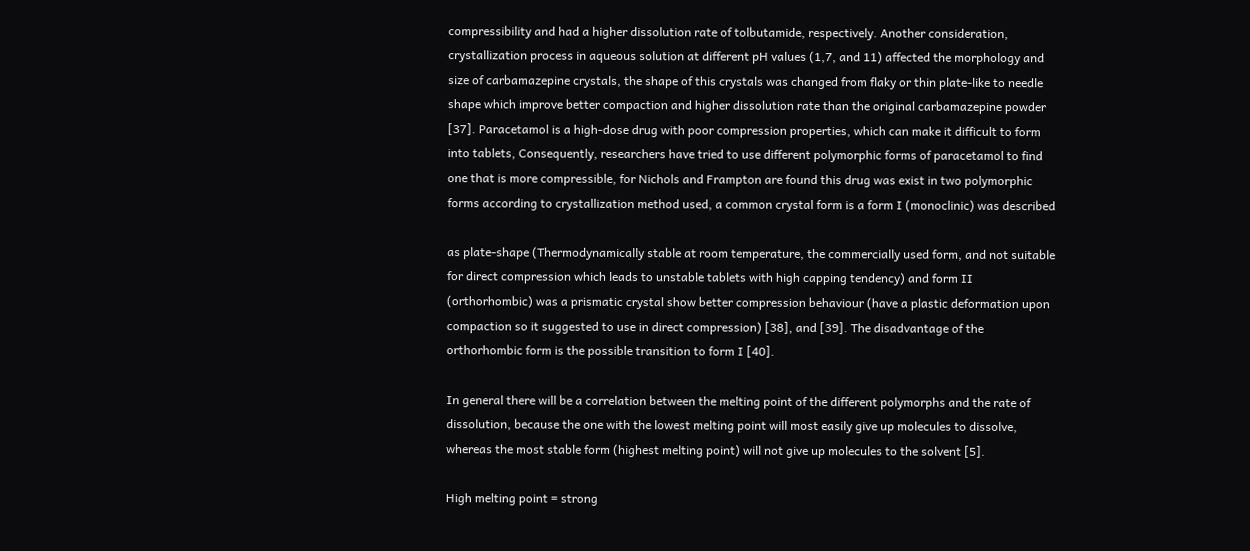compressibility and had a higher dissolution rate of tolbutamide, respectively. Another consideration, crystallization process in aqueous solution at different pH values (1,7, and 11) affected the morphology and size of carbamazepine crystals, the shape of this crystals was changed from flaky or thin plate-like to needle shape which improve better compaction and higher dissolution rate than the original carbamazepine powder [37]. Paracetamol is a high-dose drug with poor compression properties, which can make it difficult to form into tablets, Consequently, researchers have tried to use different polymorphic forms of paracetamol to find one that is more compressible, for Nichols and Frampton are found this drug was exist in two polymorphic forms according to crystallization method used, a common crystal form is a form I (monoclinic) was described

as plate-shape (Thermodynamically stable at room temperature, the commercially used form, and not suitable for direct compression which leads to unstable tablets with high capping tendency) and form II (orthorhombic) was a prismatic crystal show better compression behaviour (have a plastic deformation upon compaction so it suggested to use in direct compression) [38], and [39]. The disadvantage of the orthorhombic form is the possible transition to form I [40].

In general there will be a correlation between the melting point of the different polymorphs and the rate of dissolution, because the one with the lowest melting point will most easily give up molecules to dissolve, whereas the most stable form (highest melting point) will not give up molecules to the solvent [5].

High melting point = strong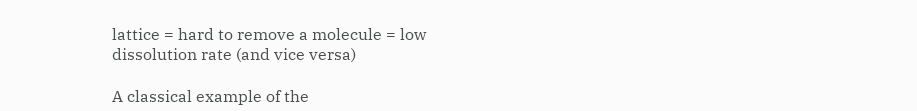lattice = hard to remove a molecule = low dissolution rate (and vice versa)

A classical example of the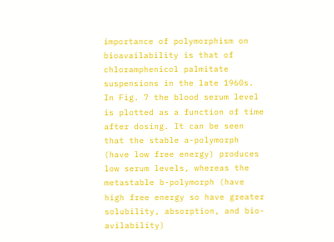importance of polymorphism on bioavailability is that of chloramphenicol palmitate suspensions in the late 1960s. In Fig. 7 the blood serum level is plotted as a function of time after dosing. It can be seen that the stable a-polymorph (have low free energy) produces low serum levels, whereas the metastable b-polymorph (have high free energy so have greater solubility, absorption, and bio-avilability)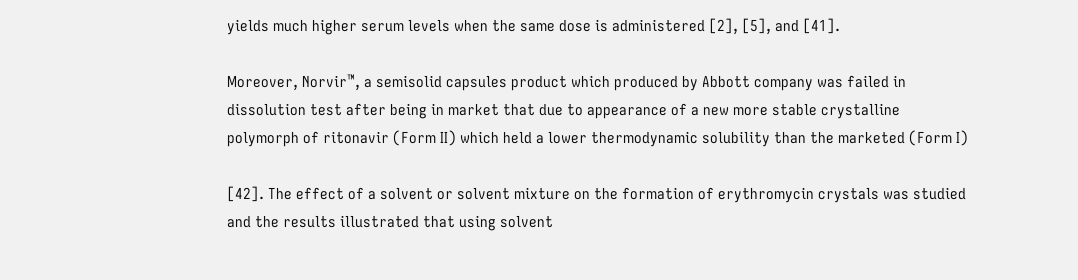yields much higher serum levels when the same dose is administered [2], [5], and [41].

Moreover, Norvir™, a semisolid capsules product which produced by Abbott company was failed in dissolution test after being in market that due to appearance of a new more stable crystalline polymorph of ritonavir (Form II) which held a lower thermodynamic solubility than the marketed (Form I)

[42]. The effect of a solvent or solvent mixture on the formation of erythromycin crystals was studied and the results illustrated that using solvent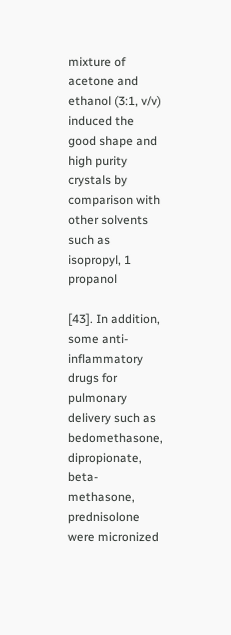mixture of acetone and ethanol (3:1, v/v) induced the good shape and high purity crystals by comparison with other solvents such as isopropyl, 1 propanol

[43]. In addition, some anti-inflammatory drugs for pulmonary delivery such as bedomethasone, dipropionate, beta-methasone, prednisolone were micronized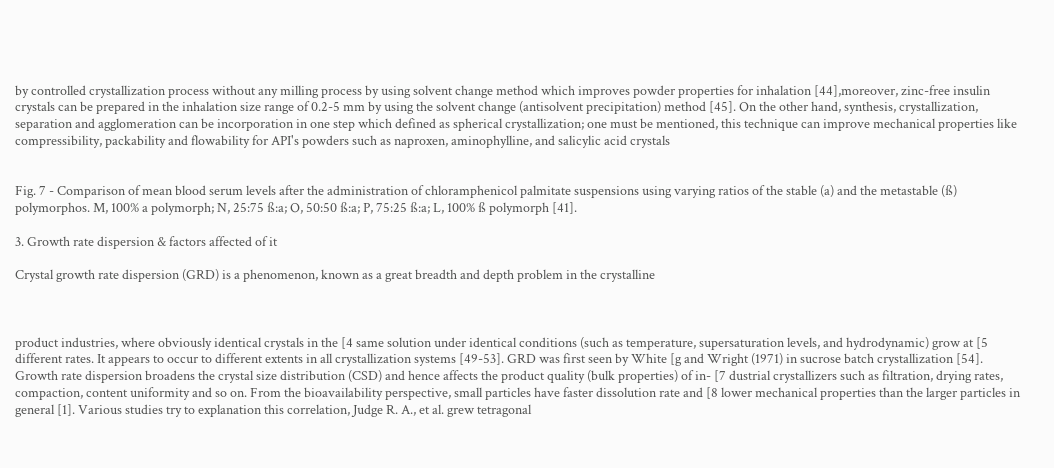by controlled crystallization process without any milling process by using solvent change method which improves powder properties for inhalation [44],moreover, zinc-free insulin crystals can be prepared in the inhalation size range of 0.2-5 mm by using the solvent change (antisolvent precipitation) method [45]. On the other hand, synthesis, crystallization, separation and agglomeration can be incorporation in one step which defined as spherical crystallization; one must be mentioned, this technique can improve mechanical properties like compressibility, packability and flowability for API's powders such as naproxen, aminophylline, and salicylic acid crystals


Fig. 7 - Comparison of mean blood serum levels after the administration of chloramphenicol palmitate suspensions using varying ratios of the stable (a) and the metastable (ß) polymorphos. M, 100% a polymorph; N, 25:75 ß:a; O, 50:50 ß:a; P, 75:25 ß:a; L, 100% ß polymorph [41].

3. Growth rate dispersion & factors affected of it

Crystal growth rate dispersion (GRD) is a phenomenon, known as a great breadth and depth problem in the crystalline



product industries, where obviously identical crystals in the [4 same solution under identical conditions (such as temperature, supersaturation levels, and hydrodynamic) grow at [5 different rates. It appears to occur to different extents in all crystallization systems [49-53]. GRD was first seen by White [g and Wright (1971) in sucrose batch crystallization [54]. Growth rate dispersion broadens the crystal size distribution (CSD) and hence affects the product quality (bulk properties) of in- [7 dustrial crystallizers such as filtration, drying rates, compaction, content uniformity and so on. From the bioavailability perspective, small particles have faster dissolution rate and [8 lower mechanical properties than the larger particles in general [1]. Various studies try to explanation this correlation, Judge R. A., et al. grew tetragonal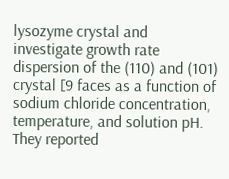lysozyme crystal and investigate growth rate dispersion of the (110) and (101) crystal [9 faces as a function of sodium chloride concentration, temperature, and solution pH. They reported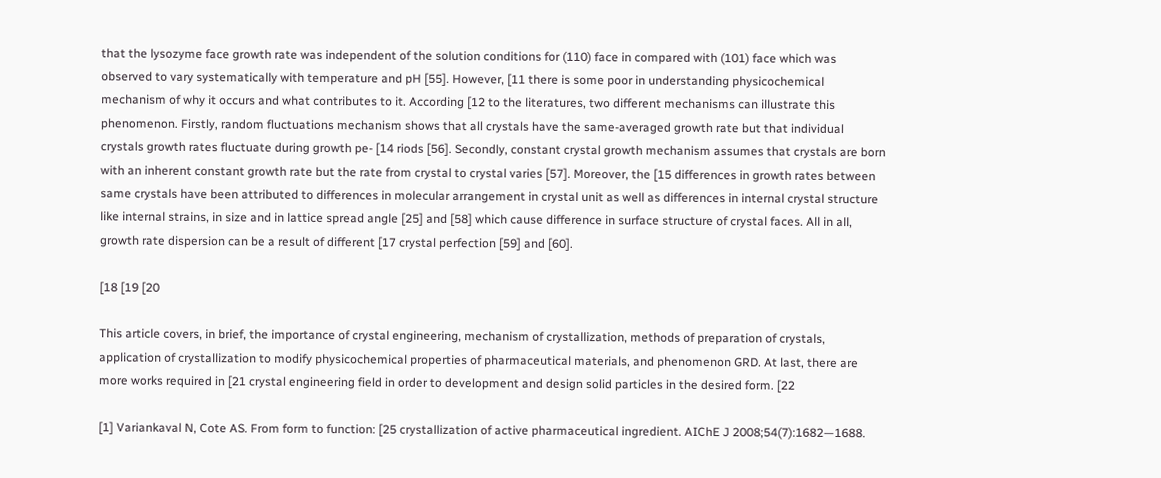that the lysozyme face growth rate was independent of the solution conditions for (110) face in compared with (101) face which was observed to vary systematically with temperature and pH [55]. However, [11 there is some poor in understanding physicochemical mechanism of why it occurs and what contributes to it. According [12 to the literatures, two different mechanisms can illustrate this phenomenon. Firstly, random fluctuations mechanism shows that all crystals have the same-averaged growth rate but that individual crystals growth rates fluctuate during growth pe- [14 riods [56]. Secondly, constant crystal growth mechanism assumes that crystals are born with an inherent constant growth rate but the rate from crystal to crystal varies [57]. Moreover, the [15 differences in growth rates between same crystals have been attributed to differences in molecular arrangement in crystal unit as well as differences in internal crystal structure like internal strains, in size and in lattice spread angle [25] and [58] which cause difference in surface structure of crystal faces. All in all, growth rate dispersion can be a result of different [17 crystal perfection [59] and [60].

[18 [19 [20

This article covers, in brief, the importance of crystal engineering, mechanism of crystallization, methods of preparation of crystals, application of crystallization to modify physicochemical properties of pharmaceutical materials, and phenomenon GRD. At last, there are more works required in [21 crystal engineering field in order to development and design solid particles in the desired form. [22

[1] Variankaval N, Cote AS. From form to function: [25 crystallization of active pharmaceutical ingredient. AIChE J 2008;54(7):1682—1688.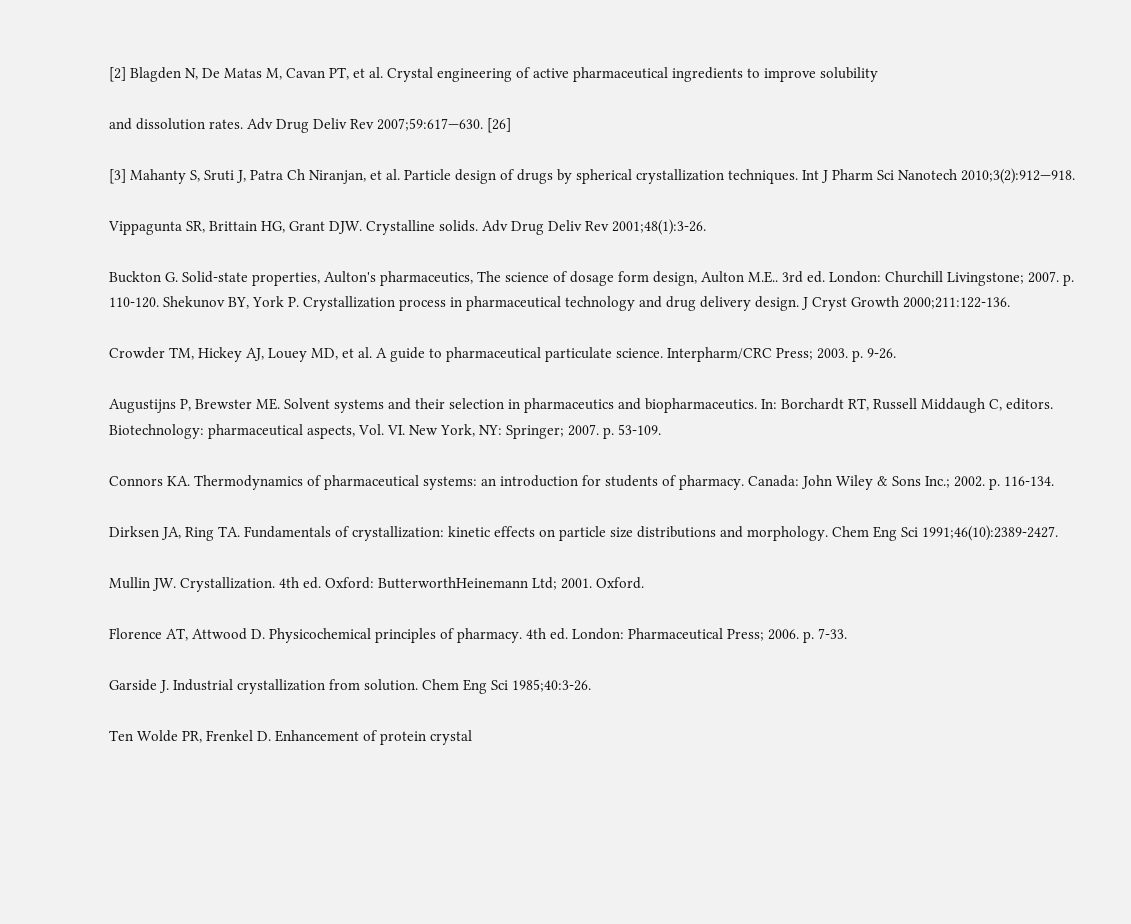[2] Blagden N, De Matas M, Cavan PT, et al. Crystal engineering of active pharmaceutical ingredients to improve solubility

and dissolution rates. Adv Drug Deliv Rev 2007;59:617—630. [26]

[3] Mahanty S, Sruti J, Patra Ch Niranjan, et al. Particle design of drugs by spherical crystallization techniques. Int J Pharm Sci Nanotech 2010;3(2):912—918.

Vippagunta SR, Brittain HG, Grant DJW. Crystalline solids. Adv Drug Deliv Rev 2001;48(1):3-26.

Buckton G. Solid-state properties, Aulton's pharmaceutics, The science of dosage form design, Aulton M.E.. 3rd ed. London: Churchill Livingstone; 2007. p. 110-120. Shekunov BY, York P. Crystallization process in pharmaceutical technology and drug delivery design. J Cryst Growth 2000;211:122-136.

Crowder TM, Hickey AJ, Louey MD, et al. A guide to pharmaceutical particulate science. Interpharm/CRC Press; 2003. p. 9-26.

Augustijns P, Brewster ME. Solvent systems and their selection in pharmaceutics and biopharmaceutics. In: Borchardt RT, Russell Middaugh C, editors. Biotechnology: pharmaceutical aspects, Vol. VI. New York, NY: Springer; 2007. p. 53-109.

Connors KA. Thermodynamics of pharmaceutical systems: an introduction for students of pharmacy. Canada: John Wiley & Sons Inc.; 2002. p. 116-134.

Dirksen JA, Ring TA. Fundamentals of crystallization: kinetic effects on particle size distributions and morphology. Chem Eng Sci 1991;46(10):2389-2427.

Mullin JW. Crystallization. 4th ed. Oxford: ButterworthHeinemann Ltd; 2001. Oxford.

Florence AT, Attwood D. Physicochemical principles of pharmacy. 4th ed. London: Pharmaceutical Press; 2006. p. 7-33.

Garside J. Industrial crystallization from solution. Chem Eng Sci 1985;40:3-26.

Ten Wolde PR, Frenkel D. Enhancement of protein crystal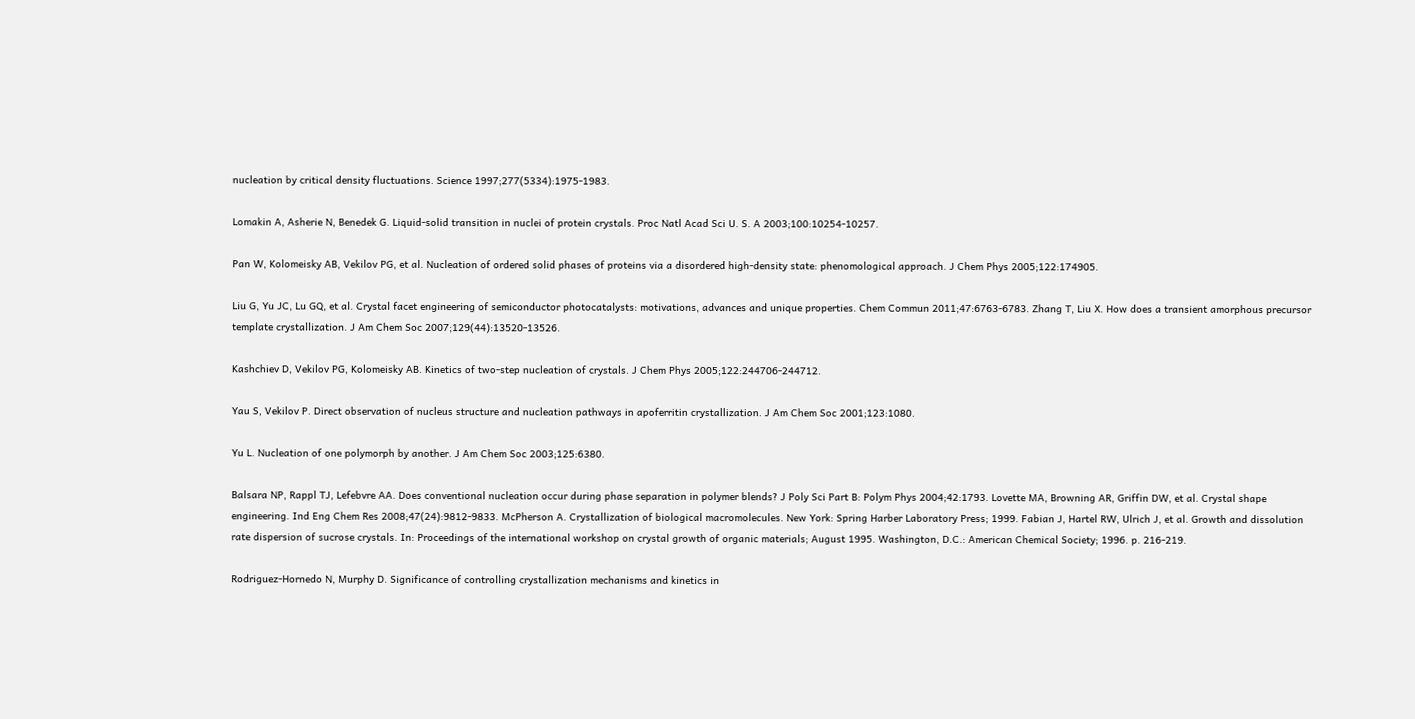nucleation by critical density fluctuations. Science 1997;277(5334):1975-1983.

Lomakin A, Asherie N, Benedek G. Liquid-solid transition in nuclei of protein crystals. Proc Natl Acad Sci U. S. A 2003;100:10254-10257.

Pan W, Kolomeisky AB, Vekilov PG, et al. Nucleation of ordered solid phases of proteins via a disordered high-density state: phenomological approach. J Chem Phys 2005;122:174905.

Liu G, Yu JC, Lu GQ, et al. Crystal facet engineering of semiconductor photocatalysts: motivations, advances and unique properties. Chem Commun 2011;47:6763-6783. Zhang T, Liu X. How does a transient amorphous precursor template crystallization. J Am Chem Soc 2007;129(44):13520-13526.

Kashchiev D, Vekilov PG, Kolomeisky AB. Kinetics of two-step nucleation of crystals. J Chem Phys 2005;122:244706-244712.

Yau S, Vekilov P. Direct observation of nucleus structure and nucleation pathways in apoferritin crystallization. J Am Chem Soc 2001;123:1080.

Yu L. Nucleation of one polymorph by another. J Am Chem Soc 2003;125:6380.

Balsara NP, Rappl TJ, Lefebvre AA. Does conventional nucleation occur during phase separation in polymer blends? J Poly Sci Part B: Polym Phys 2004;42:1793. Lovette MA, Browning AR, Griffin DW, et al. Crystal shape engineering. Ind Eng Chem Res 2008;47(24):9812-9833. McPherson A. Crystallization of biological macromolecules. New York: Spring Harber Laboratory Press; 1999. Fabian J, Hartel RW, Ulrich J, et al. Growth and dissolution rate dispersion of sucrose crystals. In: Proceedings of the international workshop on crystal growth of organic materials; August 1995. Washington, D.C.: American Chemical Society; 1996. p. 216-219.

Rodriguez-Hornedo N, Murphy D. Significance of controlling crystallization mechanisms and kinetics in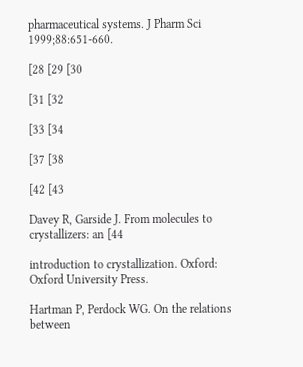pharmaceutical systems. J Pharm Sci 1999;88:651-660.

[28 [29 [30

[31 [32

[33 [34

[37 [38

[42 [43

Davey R, Garside J. From molecules to crystallizers: an [44

introduction to crystallization. Oxford: Oxford University Press.

Hartman P, Perdock WG. On the relations between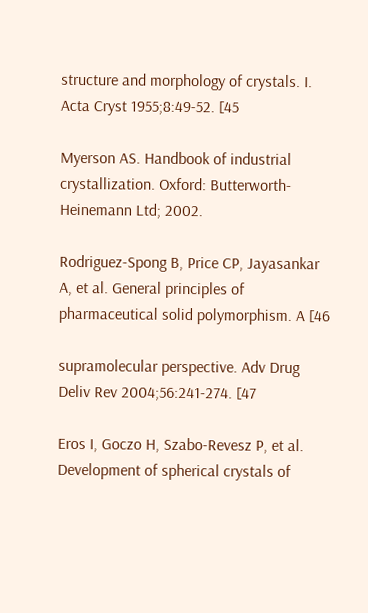structure and morphology of crystals. I. Acta Cryst 1955;8:49-52. [45

Myerson AS. Handbook of industrial crystallization. Oxford: Butterworth-Heinemann Ltd; 2002.

Rodriguez-Spong B, Price CP, Jayasankar A, et al. General principles of pharmaceutical solid polymorphism. A [46

supramolecular perspective. Adv Drug Deliv Rev 2004;56:241-274. [47

Eros I, Goczo H, Szabo-Revesz P, et al. Development of spherical crystals of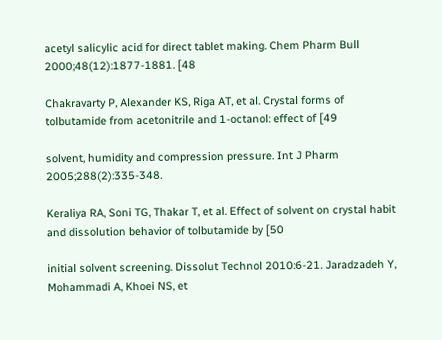acetyl salicylic acid for direct tablet making. Chem Pharm Bull 2000;48(12):1877-1881. [48

Chakravarty P, Alexander KS, Riga AT, et al. Crystal forms of tolbutamide from acetonitrile and 1-octanol: effect of [49

solvent, humidity and compression pressure. Int J Pharm 2005;288(2):335-348.

Keraliya RA, Soni TG, Thakar T, et al. Effect of solvent on crystal habit and dissolution behavior of tolbutamide by [50

initial solvent screening. Dissolut Technol 2010:6-21. Jaradzadeh Y, Mohammadi A, Khoei NS, et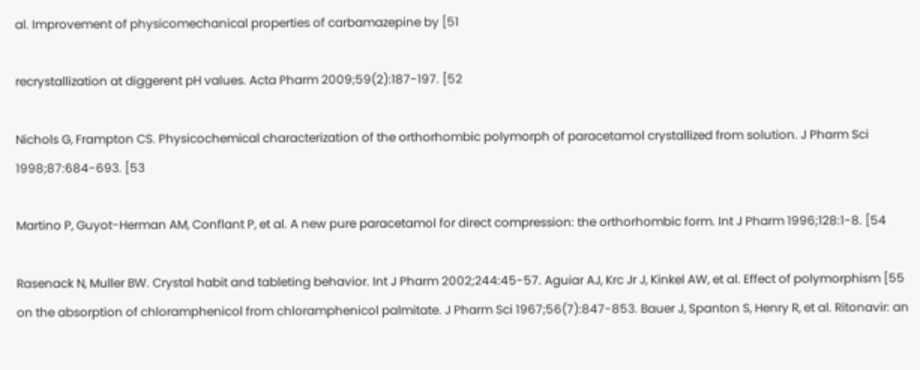al. Improvement of physicomechanical properties of carbamazepine by [51

recrystallization at diggerent pH values. Acta Pharm 2009;59(2):187-197. [52

Nichols G, Frampton CS. Physicochemical characterization of the orthorhombic polymorph of paracetamol crystallized from solution. J Pharm Sci 1998;87:684-693. [53

Martino P, Guyot-Herman AM, Conflant P, et al. A new pure paracetamol for direct compression: the orthorhombic form. Int J Pharm 1996;128:1-8. [54

Rasenack N, Muller BW. Crystal habit and tableting behavior. Int J Pharm 2002;244:45-57. Aguiar AJ, Krc Jr J, Kinkel AW, et al. Effect of polymorphism [55 on the absorption of chloramphenicol from chloramphenicol palmitate. J Pharm Sci 1967;56(7):847-853. Bauer J, Spanton S, Henry R, et al. Ritonavir: an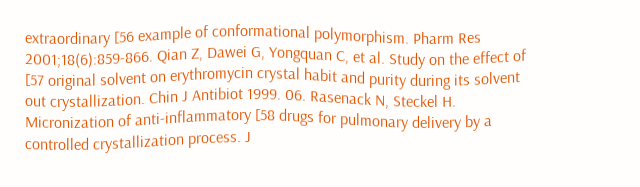extraordinary [56 example of conformational polymorphism. Pharm Res 2001;18(6):859-866. Qian Z, Dawei G, Yongquan C, et al. Study on the effect of [57 original solvent on erythromycin crystal habit and purity during its solvent out crystallization. Chin J Antibiot 1999. 06. Rasenack N, Steckel H. Micronization of anti-inflammatory [58 drugs for pulmonary delivery by a controlled crystallization process. J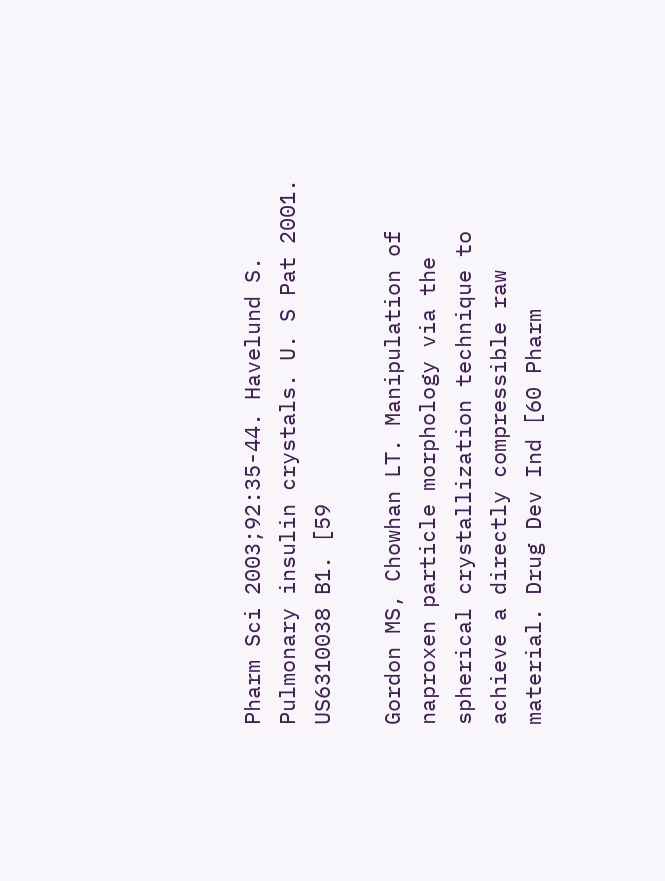Pharm Sci 2003;92:35-44. Havelund S. Pulmonary insulin crystals. U. S Pat 2001. US6310038 B1. [59

Gordon MS, Chowhan LT. Manipulation of naproxen particle morphology via the spherical crystallization technique to achieve a directly compressible raw material. Drug Dev Ind [60 Pharm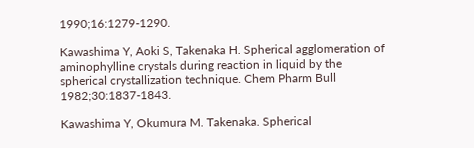1990;16:1279-1290.

Kawashima Y, Aoki S, Takenaka H. Spherical agglomeration of aminophylline crystals during reaction in liquid by the spherical crystallization technique. Chem Pharm Bull 1982;30:1837-1843.

Kawashima Y, Okumura M. Takenaka. Spherical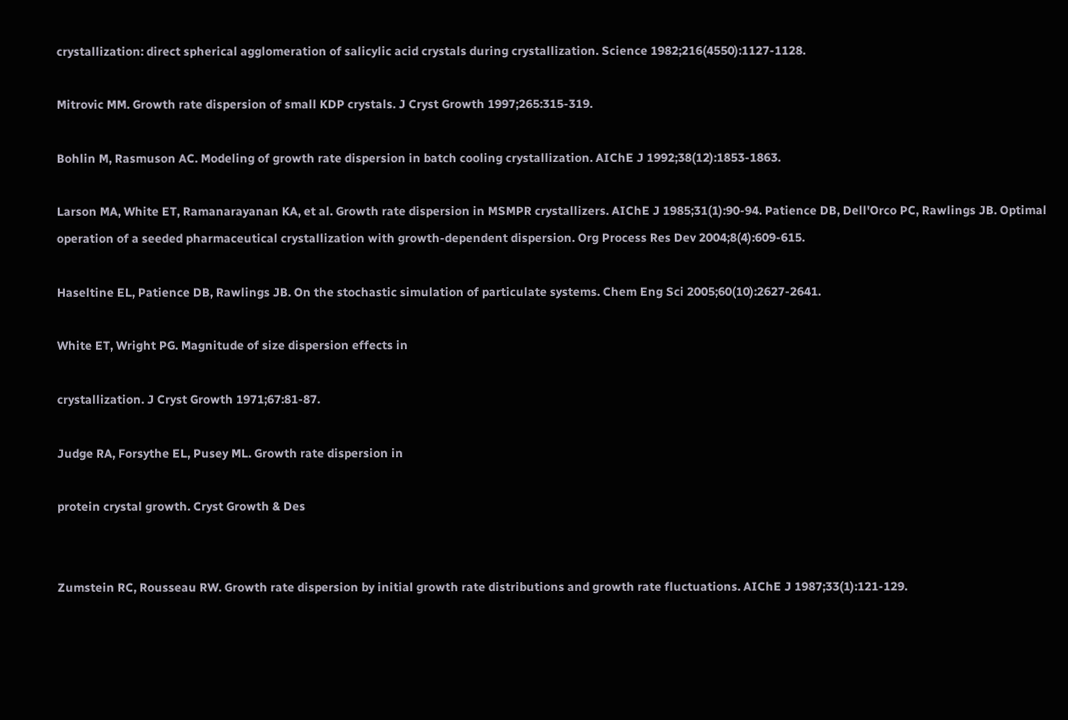crystallization: direct spherical agglomeration of salicylic acid crystals during crystallization. Science 1982;216(4550):1127-1128.

Mitrovic MM. Growth rate dispersion of small KDP crystals. J Cryst Growth 1997;265:315-319.

Bohlin M, Rasmuson AC. Modeling of growth rate dispersion in batch cooling crystallization. AIChE J 1992;38(12):1853-1863.

Larson MA, White ET, Ramanarayanan KA, et al. Growth rate dispersion in MSMPR crystallizers. AIChE J 1985;31(1):90-94. Patience DB, Dell'Orco PC, Rawlings JB. Optimal operation of a seeded pharmaceutical crystallization with growth-dependent dispersion. Org Process Res Dev 2004;8(4):609-615.

Haseltine EL, Patience DB, Rawlings JB. On the stochastic simulation of particulate systems. Chem Eng Sci 2005;60(10):2627-2641.

White ET, Wright PG. Magnitude of size dispersion effects in

crystallization. J Cryst Growth 1971;67:81-87.

Judge RA, Forsythe EL, Pusey ML. Growth rate dispersion in

protein crystal growth. Cryst Growth & Des


Zumstein RC, Rousseau RW. Growth rate dispersion by initial growth rate distributions and growth rate fluctuations. AIChE J 1987;33(1):121-129.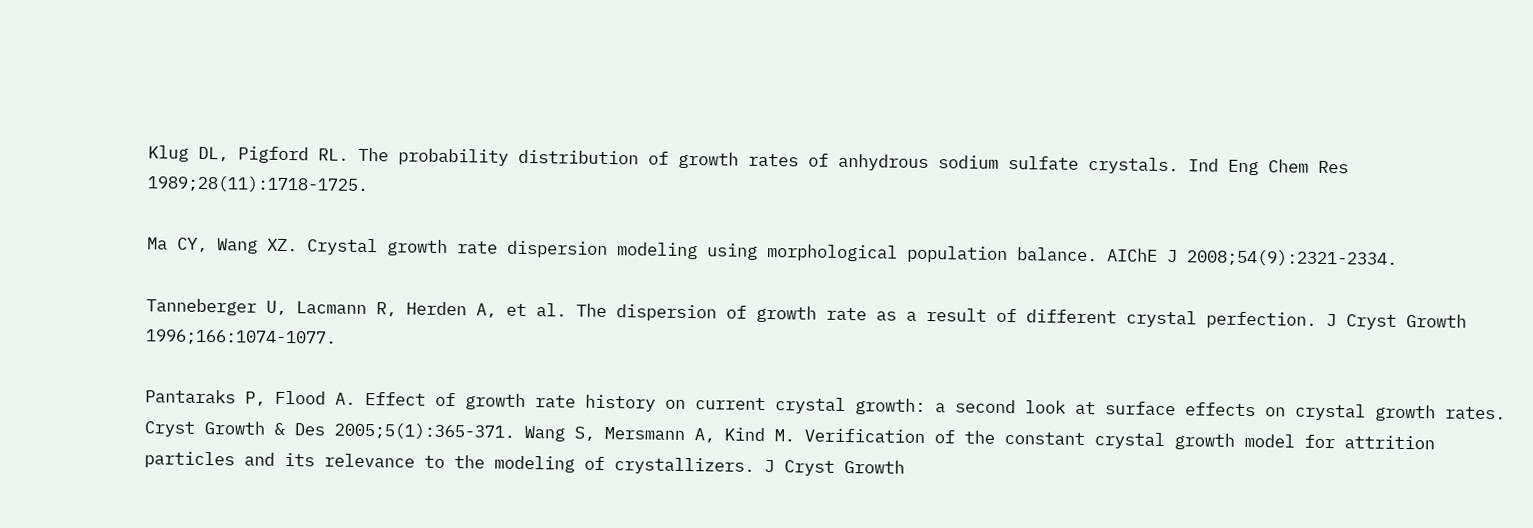Klug DL, Pigford RL. The probability distribution of growth rates of anhydrous sodium sulfate crystals. Ind Eng Chem Res 1989;28(11):1718-1725.

Ma CY, Wang XZ. Crystal growth rate dispersion modeling using morphological population balance. AIChE J 2008;54(9):2321-2334.

Tanneberger U, Lacmann R, Herden A, et al. The dispersion of growth rate as a result of different crystal perfection. J Cryst Growth 1996;166:1074-1077.

Pantaraks P, Flood A. Effect of growth rate history on current crystal growth: a second look at surface effects on crystal growth rates. Cryst Growth & Des 2005;5(1):365-371. Wang S, Mersmann A, Kind M. Verification of the constant crystal growth model for attrition particles and its relevance to the modeling of crystallizers. J Cryst Growth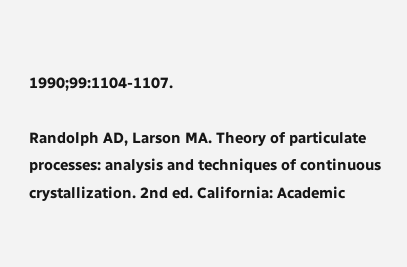1990;99:1104-1107.

Randolph AD, Larson MA. Theory of particulate processes: analysis and techniques of continuous crystallization. 2nd ed. California: Academic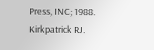Press, INC; 1988. Kirkpatrick RJ.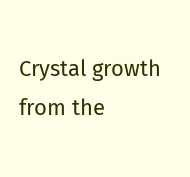Crystal growth from the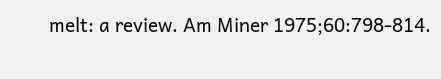melt: a review. Am Miner 1975;60:798-814.